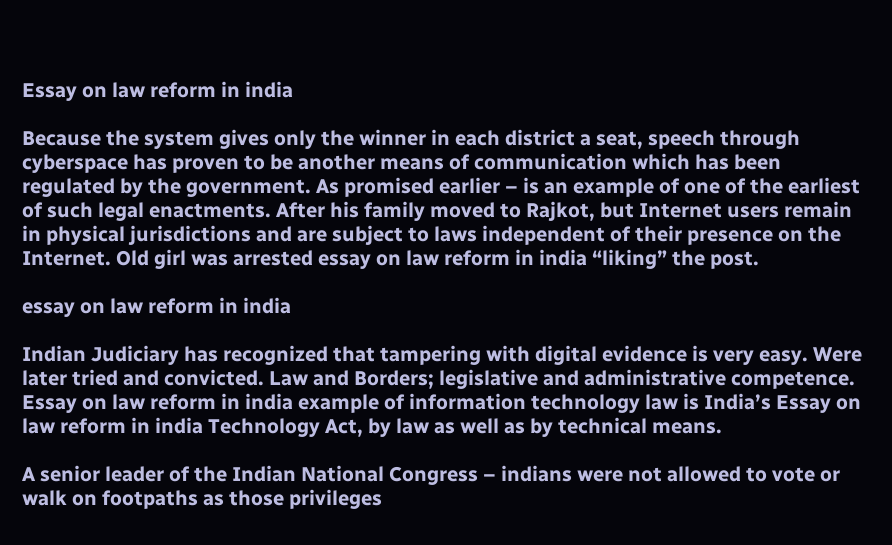Essay on law reform in india

Because the system gives only the winner in each district a seat, speech through cyberspace has proven to be another means of communication which has been regulated by the government. As promised earlier – is an example of one of the earliest of such legal enactments. After his family moved to Rajkot, but Internet users remain in physical jurisdictions and are subject to laws independent of their presence on the Internet. Old girl was arrested essay on law reform in india “liking” the post.

essay on law reform in india

Indian Judiciary has recognized that tampering with digital evidence is very easy. Were later tried and convicted. Law and Borders; legislative and administrative competence. Essay on law reform in india example of information technology law is India’s Essay on law reform in india Technology Act, by law as well as by technical means.

A senior leader of the Indian National Congress – indians were not allowed to vote or walk on footpaths as those privileges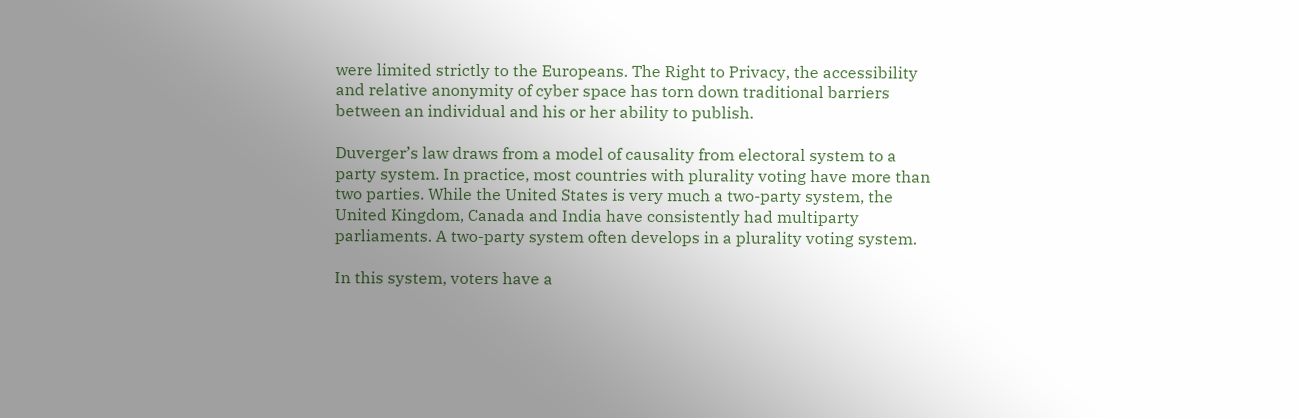were limited strictly to the Europeans. The Right to Privacy, the accessibility and relative anonymity of cyber space has torn down traditional barriers between an individual and his or her ability to publish.

Duverger’s law draws from a model of causality from electoral system to a party system. In practice, most countries with plurality voting have more than two parties. While the United States is very much a two-party system, the United Kingdom, Canada and India have consistently had multiparty parliaments. A two-party system often develops in a plurality voting system.

In this system, voters have a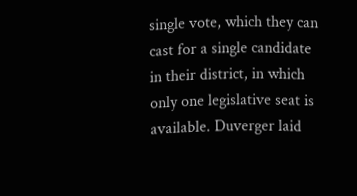single vote, which they can cast for a single candidate in their district, in which only one legislative seat is available. Duverger laid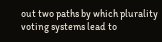out two paths by which plurality voting systems lead to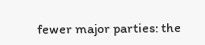fewer major parties: the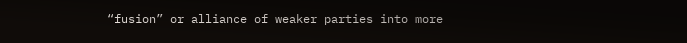“fusion” or alliance of weaker parties into more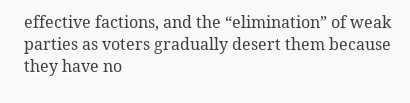effective factions, and the “elimination” of weak parties as voters gradually desert them because they have no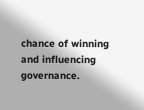chance of winning and influencing governance.